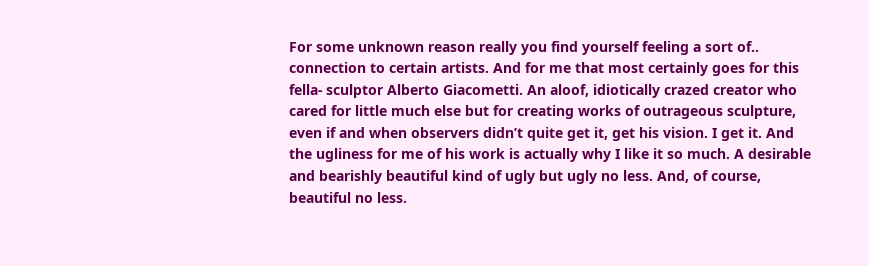For some unknown reason really you find yourself feeling a sort of.. connection to certain artists. And for me that most certainly goes for this fella- sculptor Alberto Giacometti. An aloof, idiotically crazed creator who cared for little much else but for creating works of outrageous sculpture, even if and when observers didn’t quite get it, get his vision. I get it. And the ugliness for me of his work is actually why I like it so much. A desirable and bearishly beautiful kind of ugly but ugly no less. And, of course, beautiful no less.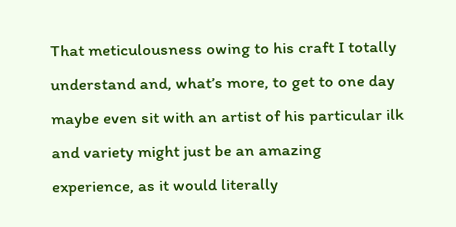That meticulousness owing to his craft I totally understand and, what’s more, to get to one day maybe even sit with an artist of his particular ilk and variety might just be an amazing experience, as it would literally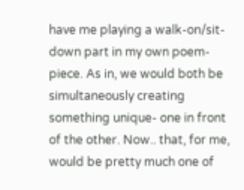have me playing a walk-on/sit-down part in my own poem-piece. As in, we would both be simultaneously creating something unique- one in front of the other. Now.. that, for me, would be pretty much one of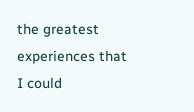the greatest experiences that I could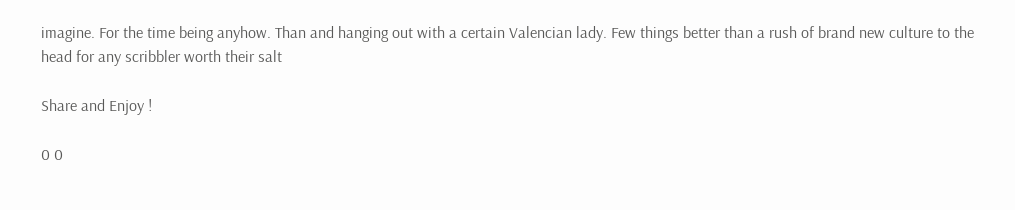imagine. For the time being anyhow. Than and hanging out with a certain Valencian lady. Few things better than a rush of brand new culture to the head for any scribbler worth their salt

Share and Enjoy !

0 0